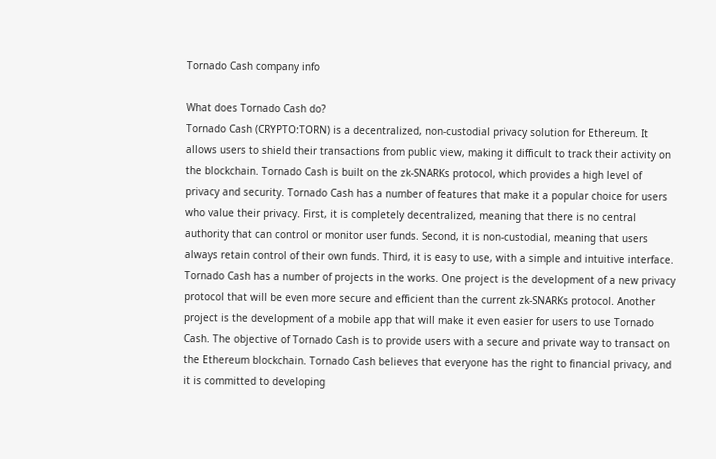Tornado Cash company info

What does Tornado Cash do?
Tornado Cash (CRYPTO:TORN) is a decentralized, non-custodial privacy solution for Ethereum. It allows users to shield their transactions from public view, making it difficult to track their activity on the blockchain. Tornado Cash is built on the zk-SNARKs protocol, which provides a high level of privacy and security. Tornado Cash has a number of features that make it a popular choice for users who value their privacy. First, it is completely decentralized, meaning that there is no central authority that can control or monitor user funds. Second, it is non-custodial, meaning that users always retain control of their own funds. Third, it is easy to use, with a simple and intuitive interface. Tornado Cash has a number of projects in the works. One project is the development of a new privacy protocol that will be even more secure and efficient than the current zk-SNARKs protocol. Another project is the development of a mobile app that will make it even easier for users to use Tornado Cash. The objective of Tornado Cash is to provide users with a secure and private way to transact on the Ethereum blockchain. Tornado Cash believes that everyone has the right to financial privacy, and it is committed to developing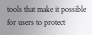tools that make it possible for users to protect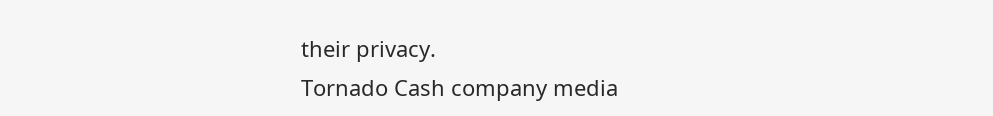their privacy.
Tornado Cash company media